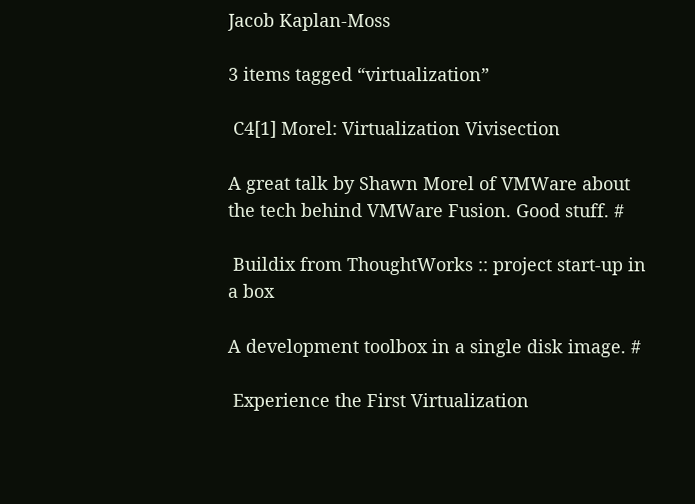Jacob Kaplan-Moss

3 items tagged “virtualization”

 C4[1] Morel: Virtualization Vivisection

A great talk by Shawn Morel of VMWare about the tech behind VMWare Fusion. Good stuff. #

 Buildix from ThoughtWorks :: project start-up in a box

A development toolbox in a single disk image. #

 Experience the First Virtualization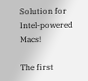Solution for Intel-powered Macs!

The first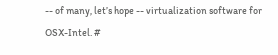-- of many, let’s hope -- virtualization software for OSX-Intel. #